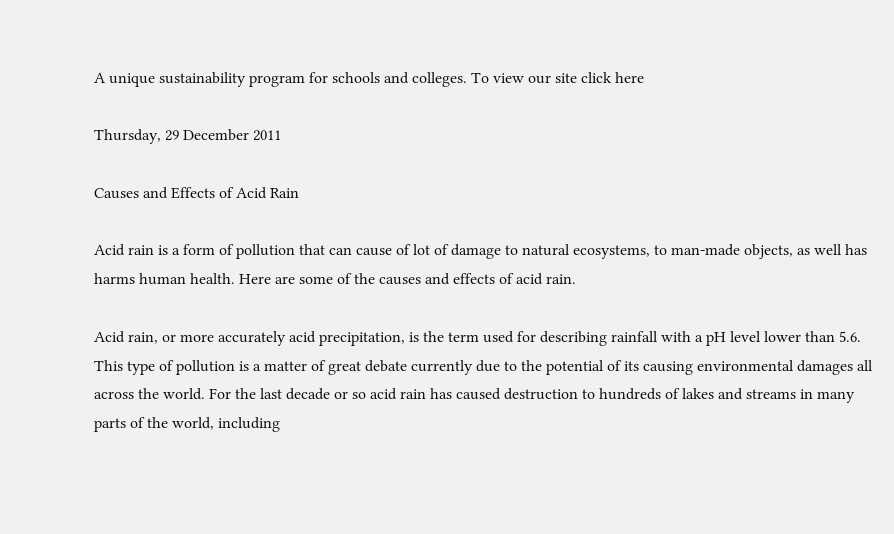A unique sustainability program for schools and colleges. To view our site click here

Thursday, 29 December 2011

Causes and Effects of Acid Rain

Acid rain is a form of pollution that can cause of lot of damage to natural ecosystems, to man-made objects, as well has harms human health. Here are some of the causes and effects of acid rain.

Acid rain, or more accurately acid precipitation, is the term used for describing rainfall with a pH level lower than 5.6. This type of pollution is a matter of great debate currently due to the potential of its causing environmental damages all across the world. For the last decade or so acid rain has caused destruction to hundreds of lakes and streams in many parts of the world, including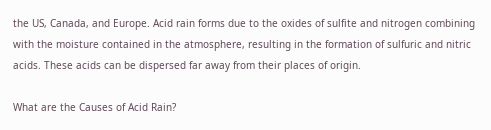the US, Canada, and Europe. Acid rain forms due to the oxides of sulfite and nitrogen combining with the moisture contained in the atmosphere, resulting in the formation of sulfuric and nitric acids. These acids can be dispersed far away from their places of origin.

What are the Causes of Acid Rain?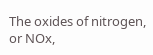The oxides of nitrogen, or NOx,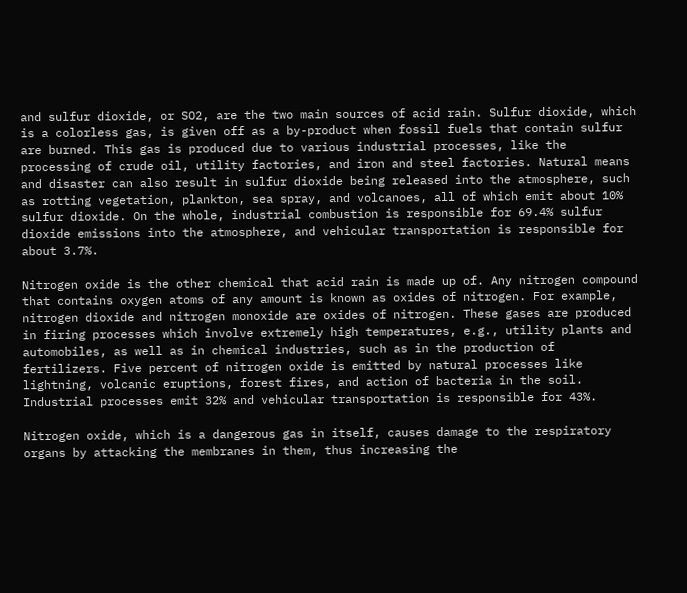and sulfur dioxide, or SO2, are the two main sources of acid rain. Sulfur dioxide, which is a colorless gas, is given off as a by-product when fossil fuels that contain sulfur are burned. This gas is produced due to various industrial processes, like the processing of crude oil, utility factories, and iron and steel factories. Natural means and disaster can also result in sulfur dioxide being released into the atmosphere, such as rotting vegetation, plankton, sea spray, and volcanoes, all of which emit about 10% sulfur dioxide. On the whole, industrial combustion is responsible for 69.4% sulfur dioxide emissions into the atmosphere, and vehicular transportation is responsible for about 3.7%.

Nitrogen oxide is the other chemical that acid rain is made up of. Any nitrogen compound that contains oxygen atoms of any amount is known as oxides of nitrogen. For example, nitrogen dioxide and nitrogen monoxide are oxides of nitrogen. These gases are produced in firing processes which involve extremely high temperatures, e.g., utility plants and automobiles, as well as in chemical industries, such as in the production of fertilizers. Five percent of nitrogen oxide is emitted by natural processes like lightning, volcanic eruptions, forest fires, and action of bacteria in the soil. Industrial processes emit 32% and vehicular transportation is responsible for 43%.

Nitrogen oxide, which is a dangerous gas in itself, causes damage to the respiratory organs by attacking the membranes in them, thus increasing the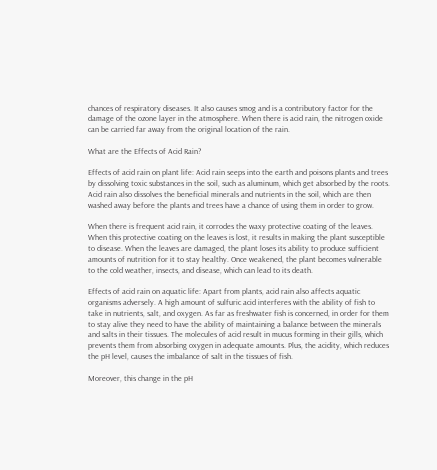chances of respiratory diseases. It also causes smog and is a contributory factor for the damage of the ozone layer in the atmosphere. When there is acid rain, the nitrogen oxide can be carried far away from the original location of the rain.

What are the Effects of Acid Rain?

Effects of acid rain on plant life: Acid rain seeps into the earth and poisons plants and trees by dissolving toxic substances in the soil, such as aluminum, which get absorbed by the roots. Acid rain also dissolves the beneficial minerals and nutrients in the soil, which are then washed away before the plants and trees have a chance of using them in order to grow.

When there is frequent acid rain, it corrodes the waxy protective coating of the leaves. When this protective coating on the leaves is lost, it results in making the plant susceptible to disease. When the leaves are damaged, the plant loses its ability to produce sufficient amounts of nutrition for it to stay healthy. Once weakened, the plant becomes vulnerable to the cold weather, insects, and disease, which can lead to its death.

Effects of acid rain on aquatic life: Apart from plants, acid rain also affects aquatic organisms adversely. A high amount of sulfuric acid interferes with the ability of fish to take in nutrients, salt, and oxygen. As far as freshwater fish is concerned, in order for them to stay alive they need to have the ability of maintaining a balance between the minerals and salts in their tissues. The molecules of acid result in mucus forming in their gills, which prevents them from absorbing oxygen in adequate amounts. Plus, the acidity, which reduces the pH level, causes the imbalance of salt in the tissues of fish.

Moreover, this change in the pH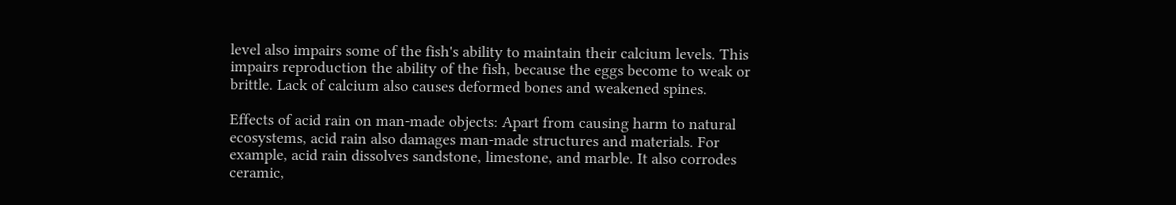level also impairs some of the fish's ability to maintain their calcium levels. This impairs reproduction the ability of the fish, because the eggs become to weak or brittle. Lack of calcium also causes deformed bones and weakened spines.

Effects of acid rain on man-made objects: Apart from causing harm to natural ecosystems, acid rain also damages man-made structures and materials. For example, acid rain dissolves sandstone, limestone, and marble. It also corrodes ceramic,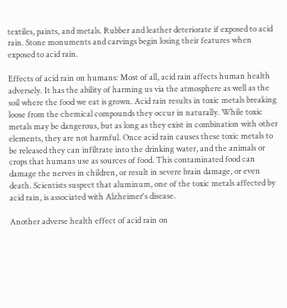textiles, paints, and metals. Rubber and leather deteriorate if exposed to acid rain. Stone monuments and carvings begin losing their features when exposed to acid rain.

Effects of acid rain on humans: Most of all, acid rain affects human health adversely. It has the ability of harming us via the atmosphere as well as the soil where the food we eat is grown. Acid rain results in toxic metals breaking loose from the chemical compounds they occur in naturally. While toxic metals may be dangerous, but as long as they exist in combination with other elements, they are not harmful. Once acid rain causes these toxic metals to be released they can infiltrate into the drinking water, and the animals or crops that humans use as sources of food. This contaminated food can damage the nerves in children, or result in severe brain damage, or even death. Scientists suspect that aluminum, one of the toxic metals affected by acid rain, is associated with Alzheimer's disease.

Another adverse health effect of acid rain on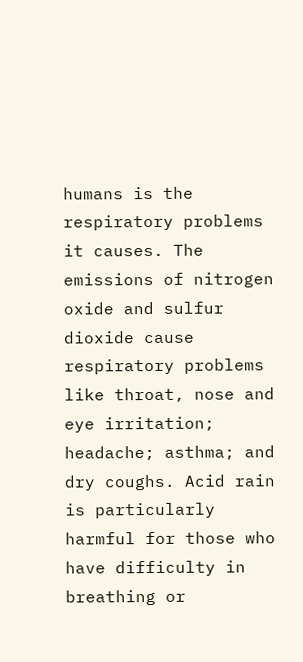humans is the respiratory problems it causes. The emissions of nitrogen oxide and sulfur dioxide cause respiratory problems like throat, nose and eye irritation; headache; asthma; and dry coughs. Acid rain is particularly harmful for those who have difficulty in breathing or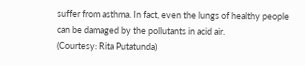suffer from asthma. In fact, even the lungs of healthy people can be damaged by the pollutants in acid air.
(Courtesy: Rita Putatunda)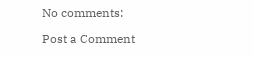No comments:

Post a Comment